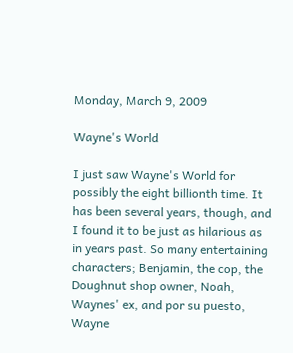Monday, March 9, 2009

Wayne's World

I just saw Wayne's World for possibly the eight billionth time. It has been several years, though, and I found it to be just as hilarious as in years past. So many entertaining characters; Benjamin, the cop, the Doughnut shop owner, Noah, Waynes' ex, and por su puesto, Wayne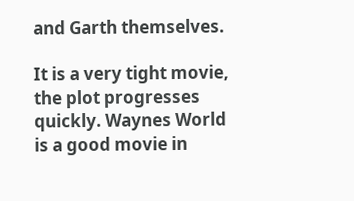and Garth themselves.

It is a very tight movie, the plot progresses quickly. Waynes World is a good movie in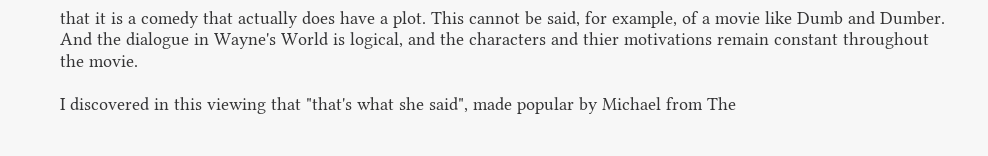that it is a comedy that actually does have a plot. This cannot be said, for example, of a movie like Dumb and Dumber. And the dialogue in Wayne's World is logical, and the characters and thier motivations remain constant throughout the movie.

I discovered in this viewing that "that's what she said", made popular by Michael from The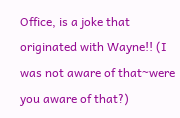Office, is a joke that originated with Wayne!! (I was not aware of that~were you aware of that?)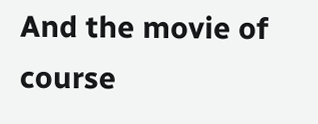And the movie of course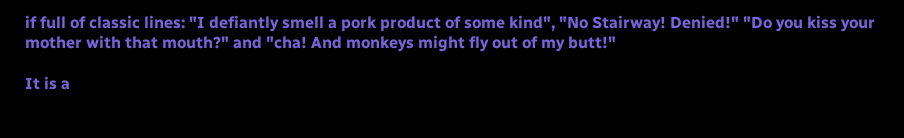if full of classic lines: "I defiantly smell a pork product of some kind", "No Stairway! Denied!" "Do you kiss your mother with that mouth?" and "cha! And monkeys might fly out of my butt!"

It is a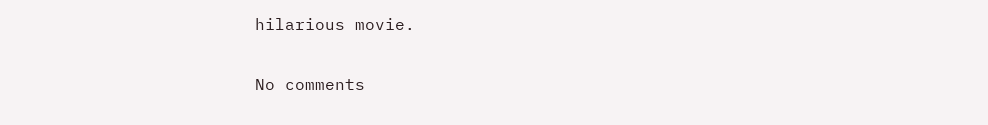hilarious movie.

No comments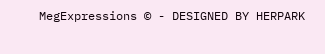MegExpressions © - DESIGNED BY HERPARK